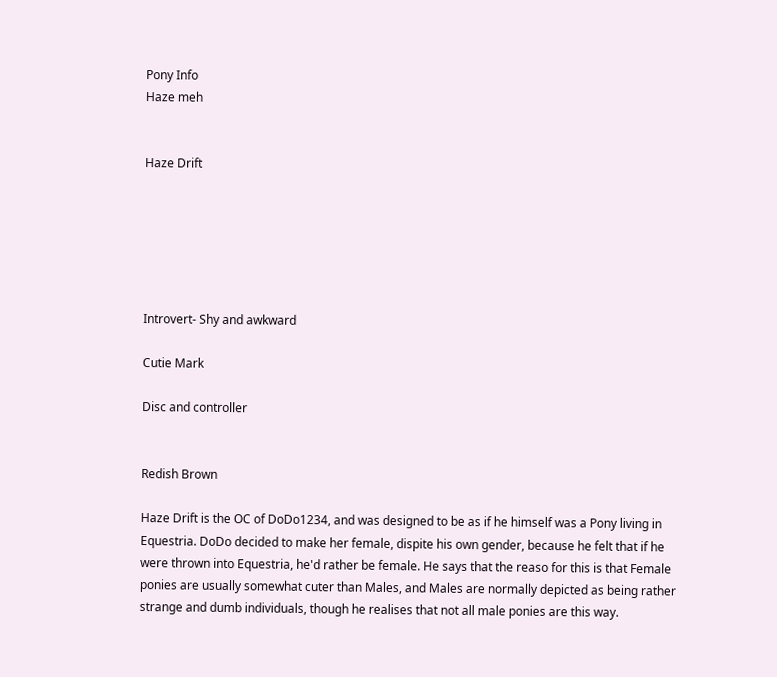Pony Info
Haze meh


Haze Drift






Introvert- Shy and awkward

Cutie Mark

Disc and controller


Redish Brown

Haze Drift is the OC of DoDo1234, and was designed to be as if he himself was a Pony living in Equestria. DoDo decided to make her female, dispite his own gender, because he felt that if he were thrown into Equestria, he'd rather be female. He says that the reaso for this is that Female ponies are usually somewhat cuter than Males, and Males are normally depicted as being rather strange and dumb individuals, though he realises that not all male ponies are this way.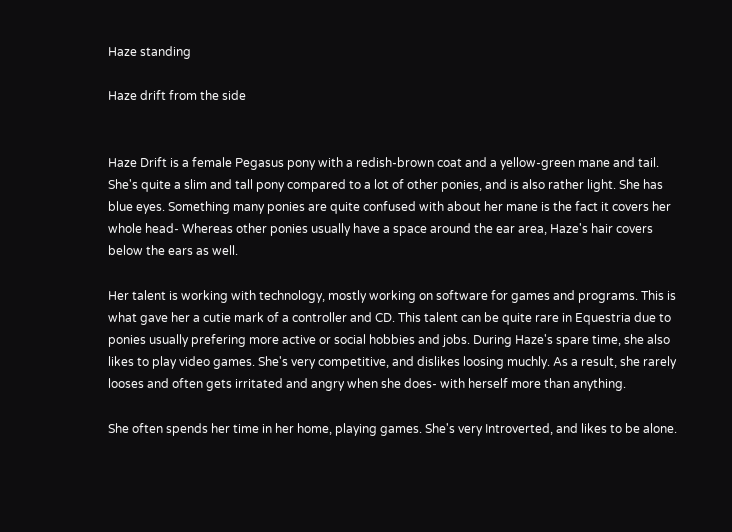Haze standing

Haze drift from the side


Haze Drift is a female Pegasus pony with a redish-brown coat and a yellow-green mane and tail. She's quite a slim and tall pony compared to a lot of other ponies, and is also rather light. She has blue eyes. Something many ponies are quite confused with about her mane is the fact it covers her whole head- Whereas other ponies usually have a space around the ear area, Haze's hair covers below the ears as well.

Her talent is working with technology, mostly working on software for games and programs. This is what gave her a cutie mark of a controller and CD. This talent can be quite rare in Equestria due to ponies usually prefering more active or social hobbies and jobs. During Haze's spare time, she also likes to play video games. She's very competitive, and dislikes loosing muchly. As a result, she rarely looses and often gets irritated and angry when she does- with herself more than anything.

She often spends her time in her home, playing games. She's very Introverted, and likes to be alone.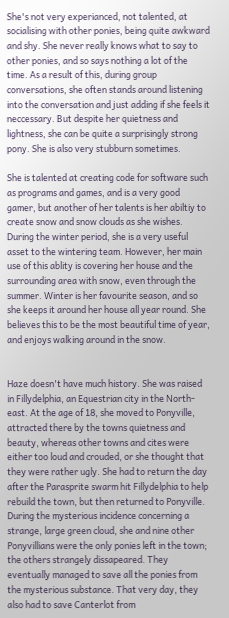She's not very experianced, not talented, at socialising with other ponies, being quite awkward and shy. She never really knows what to say to other ponies, and so says nothing a lot of the time. As a result of this, during group conversations, she often stands around listening into the conversation and just adding if she feels it neccessary. But despite her quietness and lightness, she can be quite a surprisingly strong pony. She is also very stubburn sometimes.

She is talented at creating code for software such as programs and games, and is a very good gamer, but another of her talents is her abiltiy to create snow and snow clouds as she wishes. During the winter period, she is a very useful asset to the wintering team. However, her main use of this ablity is covering her house and the surrounding area with snow, even through the summer. Winter is her favourite season, and so she keeps it around her house all year round. She believes this to be the most beautiful time of year, and enjoys walking around in the snow.


Haze doesn't have much history. She was raised in Fillydelphia, an Equestrian city in the North-east. At the age of 18, she moved to Ponyville, attracted there by the towns quietness and beauty, whereas other towns and cites were either too loud and crouded, or she thought that they were rather ugly. She had to return the day after the Parasprite swarm hit Fillydelphia to help rebuild the town, but then returned to Ponyville. During the mysterious incidence concerning a strange, large green cloud, she and nine other Ponyvillians were the only ponies left in the town; the others strangely dissapeared. They eventually managed to save all the ponies from the mysterious substance. That very day, they also had to save Canterlot from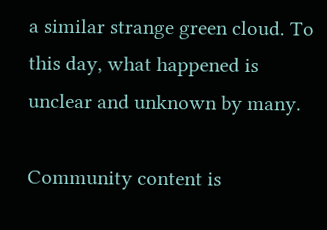a similar strange green cloud. To this day, what happened is unclear and unknown by many.

Community content is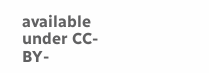available under CC-BY-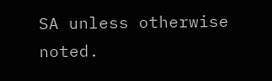SA unless otherwise noted.